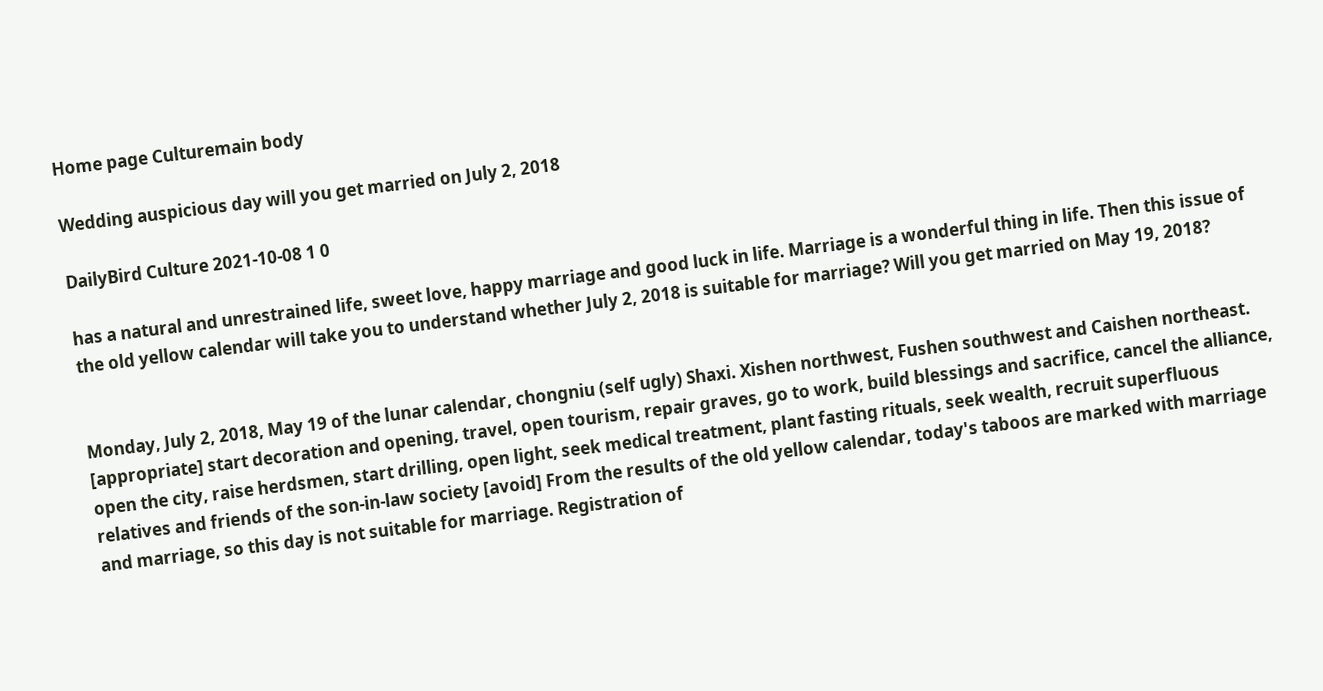Home page Culturemain body

Wedding auspicious day will you get married on July 2, 2018

DailyBird Culture 2021-10-08 1 0

has a natural and unrestrained life, sweet love, happy marriage and good luck in life. Marriage is a wonderful thing in life. Then this issue of the old yellow calendar will take you to understand whether July 2, 2018 is suitable for marriage? Will you get married on May 19, 2018?


Monday, July 2, 2018, May 19 of the lunar calendar, chongniu (self ugly) Shaxi. Xishen northwest, Fushen southwest and Caishen northeast. [appropriate] start decoration and opening, travel, open tourism, repair graves, go to work, build blessings and sacrifice, cancel the alliance, open the city, raise herdsmen, start drilling, open light, seek medical treatment, plant fasting rituals, seek wealth, recruit superfluous relatives and friends of the son-in-law society [avoid] From the results of the old yellow calendar, today's taboos are marked with marriage and marriage, so this day is not suitable for marriage. Registration of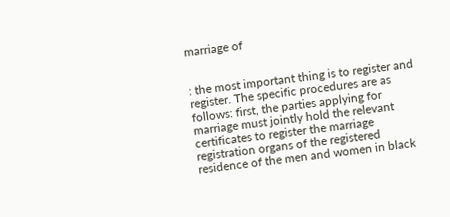marriage of


: the most important thing is to register and register. The specific procedures are as follows: first, the parties applying for marriage must jointly hold the relevant certificates to register the marriage registration organs of the registered residence of the men and women in black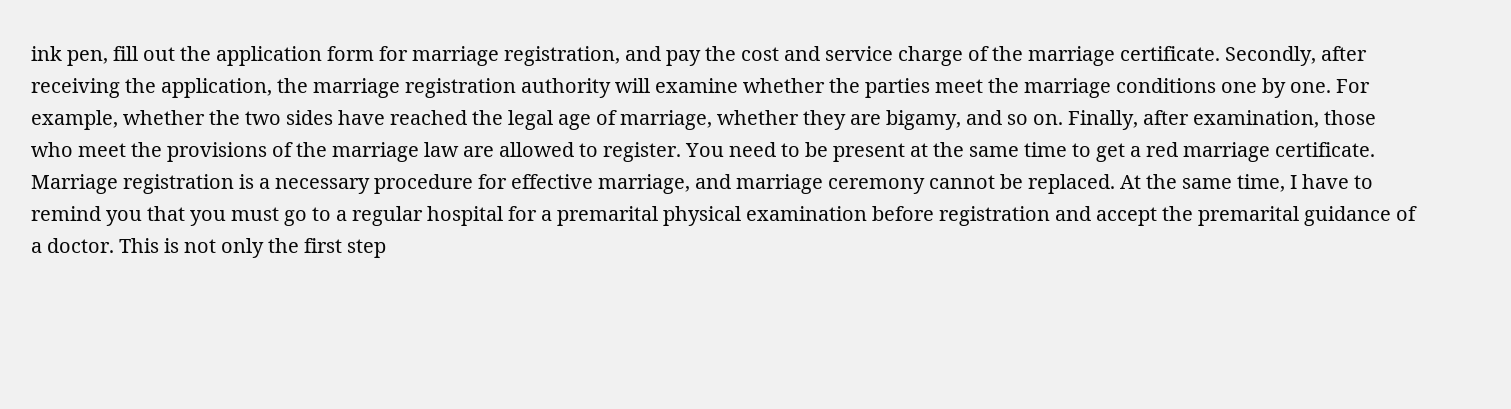ink pen, fill out the application form for marriage registration, and pay the cost and service charge of the marriage certificate. Secondly, after receiving the application, the marriage registration authority will examine whether the parties meet the marriage conditions one by one. For example, whether the two sides have reached the legal age of marriage, whether they are bigamy, and so on. Finally, after examination, those who meet the provisions of the marriage law are allowed to register. You need to be present at the same time to get a red marriage certificate. Marriage registration is a necessary procedure for effective marriage, and marriage ceremony cannot be replaced. At the same time, I have to remind you that you must go to a regular hospital for a premarital physical examination before registration and accept the premarital guidance of a doctor. This is not only the first step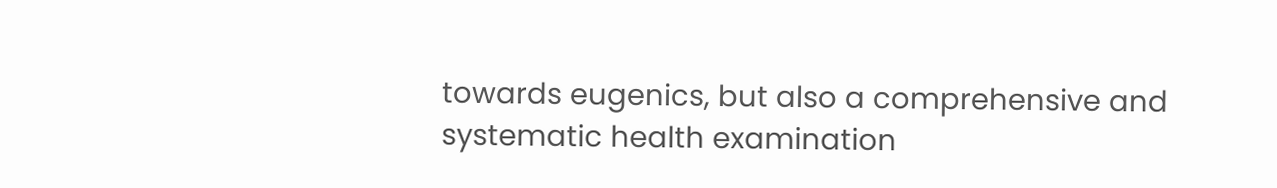towards eugenics, but also a comprehensive and systematic health examination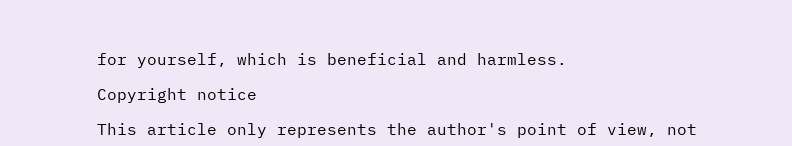for yourself, which is beneficial and harmless.

Copyright notice

This article only represents the author's point of view, not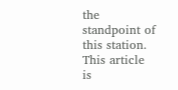the standpoint of this station.
This article is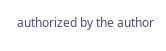authorized by the author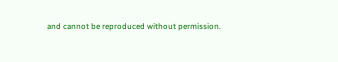and cannot be reproduced without permission.